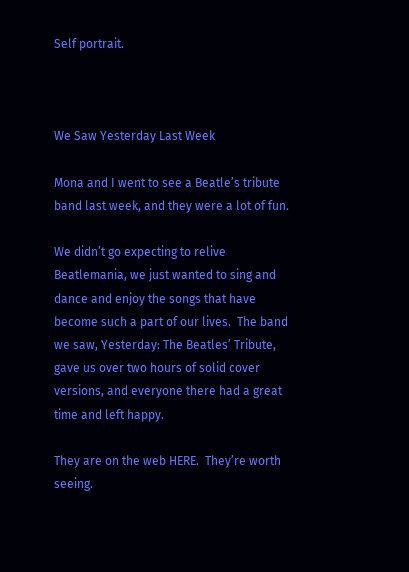Self portrait.



We Saw Yesterday Last Week

Mona and I went to see a Beatle’s tribute band last week, and they were a lot of fun.

We didn’t go expecting to relive Beatlemania, we just wanted to sing and dance and enjoy the songs that have become such a part of our lives.  The band we saw, Yesterday: The Beatles’ Tribute, gave us over two hours of solid cover versions, and everyone there had a great time and left happy.

They are on the web HERE.  They’re worth seeing.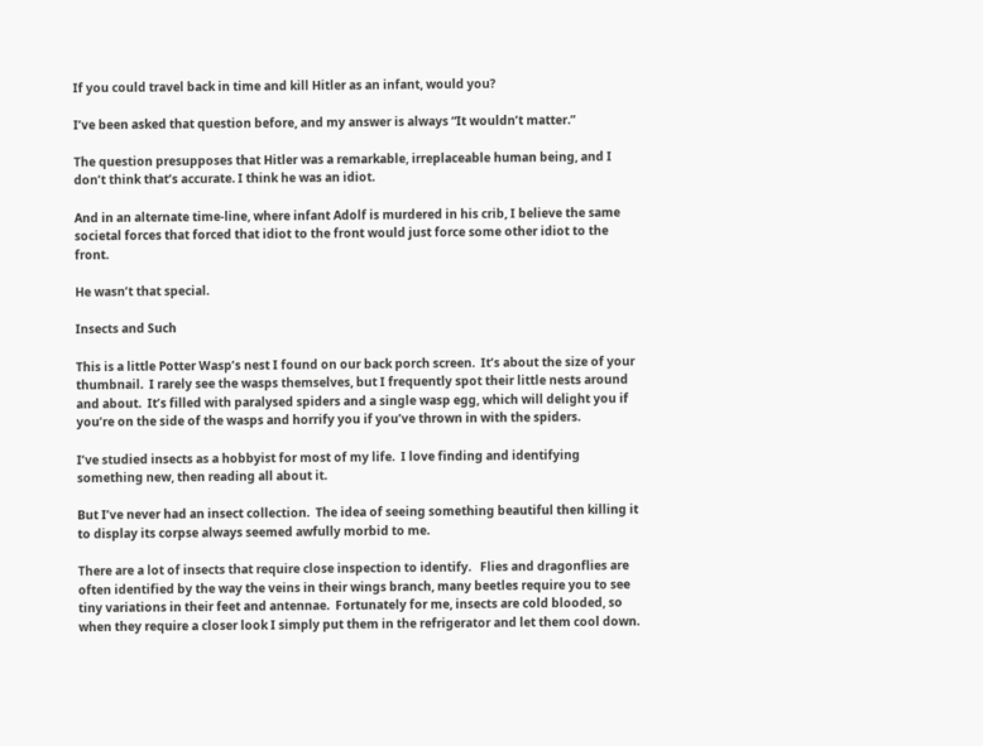If you could travel back in time and kill Hitler as an infant, would you?

I’ve been asked that question before, and my answer is always “It wouldn’t matter.”

The question presupposes that Hitler was a remarkable, irreplaceable human being, and I don’t think that’s accurate. I think he was an idiot.

And in an alternate time-line, where infant Adolf is murdered in his crib, I believe the same societal forces that forced that idiot to the front would just force some other idiot to the front.

He wasn’t that special.

Insects and Such

This is a little Potter Wasp’s nest I found on our back porch screen.  It’s about the size of your thumbnail.  I rarely see the wasps themselves, but I frequently spot their little nests around and about.  It’s filled with paralysed spiders and a single wasp egg, which will delight you if you’re on the side of the wasps and horrify you if you’ve thrown in with the spiders.

I’ve studied insects as a hobbyist for most of my life.  I love finding and identifying something new, then reading all about it.

But I’ve never had an insect collection.  The idea of seeing something beautiful then killing it to display its corpse always seemed awfully morbid to me.

There are a lot of insects that require close inspection to identify.   Flies and dragonflies are often identified by the way the veins in their wings branch, many beetles require you to see tiny variations in their feet and antennae.  Fortunately for me, insects are cold blooded, so when they require a closer look I simply put them in the refrigerator and let them cool down.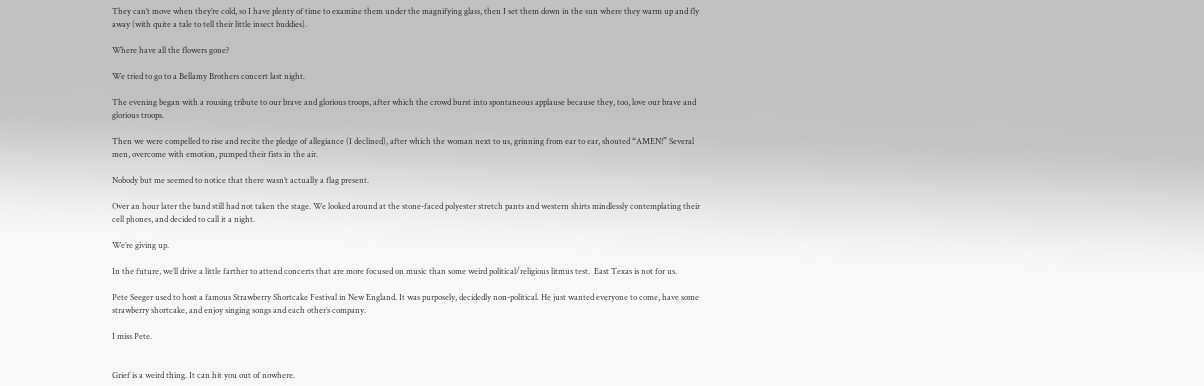They can’t move when they’re cold, so I have plenty of time to examine them under the magnifying glass, then I set them down in the sun where they warm up and fly away (with quite a tale to tell their little insect buddies).

Where have all the flowers gone?

We tried to go to a Bellamy Brothers concert last night.

The evening began with a rousing tribute to our brave and glorious troops, after which the crowd burst into spontaneous applause because they, too, love our brave and glorious troops.

Then we were compelled to rise and recite the pledge of allegiance (I declined), after which the woman next to us, grinning from ear to ear, shouted “AMEN!” Several men, overcome with emotion, pumped their fists in the air.

Nobody but me seemed to notice that there wasn’t actually a flag present.

Over an hour later the band still had not taken the stage. We looked around at the stone-faced polyester stretch pants and western shirts mindlessly contemplating their cell phones, and decided to call it a night.

We’re giving up.

In the future, we’ll drive a little farther to attend concerts that are more focused on music than some weird political/religious litmus test.  East Texas is not for us.

Pete Seeger used to host a famous Strawberry Shortcake Festival in New England. It was purposely, decidedly non-political. He just wanted everyone to come, have some strawberry shortcake, and enjoy singing songs and each other’s company.

I miss Pete.


Grief is a weird thing. It can hit you out of nowhere.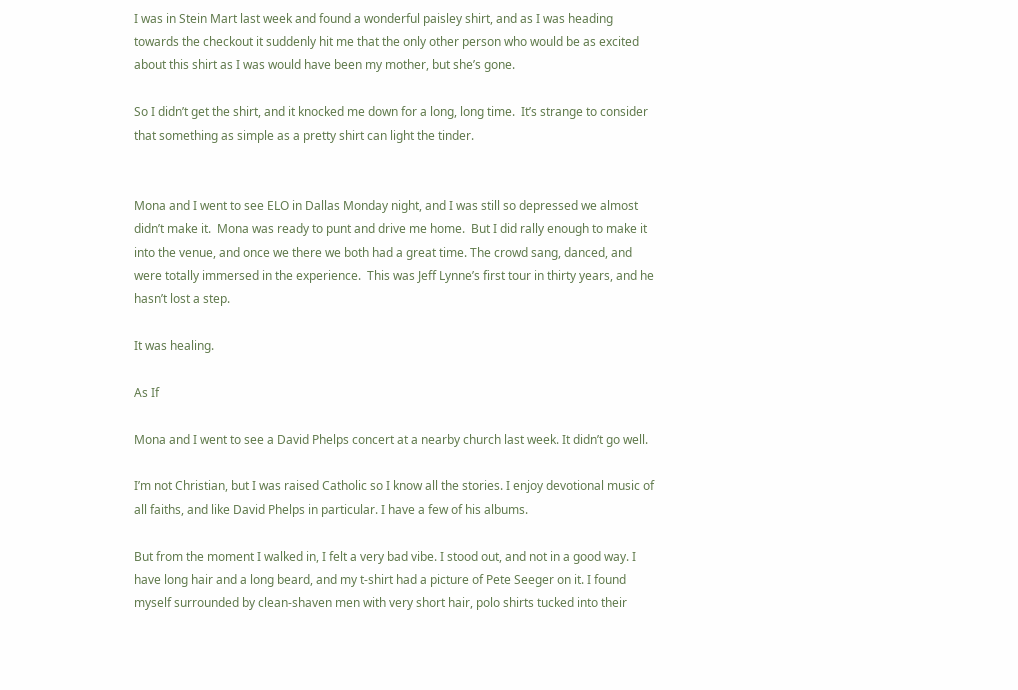I was in Stein Mart last week and found a wonderful paisley shirt, and as I was heading towards the checkout it suddenly hit me that the only other person who would be as excited about this shirt as I was would have been my mother, but she’s gone.

So I didn’t get the shirt, and it knocked me down for a long, long time.  It’s strange to consider that something as simple as a pretty shirt can light the tinder.


Mona and I went to see ELO in Dallas Monday night, and I was still so depressed we almost didn’t make it.  Mona was ready to punt and drive me home.  But I did rally enough to make it into the venue, and once we there we both had a great time. The crowd sang, danced, and were totally immersed in the experience.  This was Jeff Lynne’s first tour in thirty years, and he hasn’t lost a step.

It was healing.

As If

Mona and I went to see a David Phelps concert at a nearby church last week. It didn’t go well.

I’m not Christian, but I was raised Catholic so I know all the stories. I enjoy devotional music of all faiths, and like David Phelps in particular. I have a few of his albums.

But from the moment I walked in, I felt a very bad vibe. I stood out, and not in a good way. I have long hair and a long beard, and my t-shirt had a picture of Pete Seeger on it. I found myself surrounded by clean-shaven men with very short hair, polo shirts tucked into their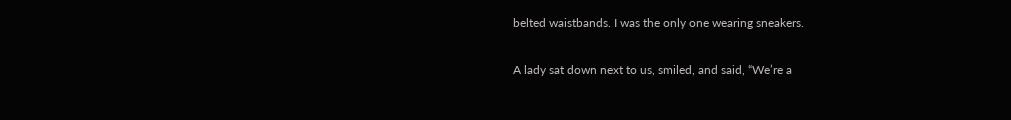belted waistbands. I was the only one wearing sneakers.

A lady sat down next to us, smiled, and said, “We’re a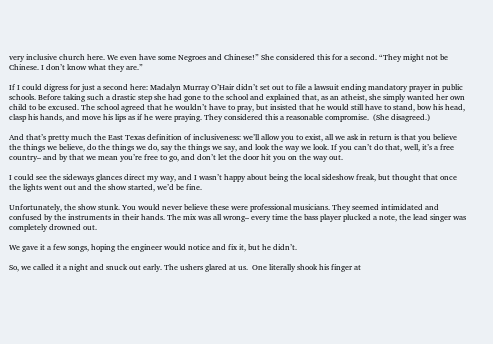very inclusive church here. We even have some Negroes and Chinese!” She considered this for a second. “They might not be Chinese. I don’t know what they are.”

If I could digress for just a second here: Madalyn Murray O’Hair didn’t set out to file a lawsuit ending mandatory prayer in public schools. Before taking such a drastic step she had gone to the school and explained that, as an atheist, she simply wanted her own child to be excused. The school agreed that he wouldn’t have to pray, but insisted that he would still have to stand, bow his head, clasp his hands, and move his lips as if he were praying. They considered this a reasonable compromise.  (She disagreed.)

And that’s pretty much the East Texas definition of inclusiveness: we’ll allow you to exist, all we ask in return is that you believe the things we believe, do the things we do, say the things we say, and look the way we look. If you can’t do that, well, it’s a free country– and by that we mean you’re free to go, and don’t let the door hit you on the way out.

I could see the sideways glances direct my way, and I wasn’t happy about being the local sideshow freak, but thought that once the lights went out and the show started, we’d be fine.

Unfortunately, the show stunk. You would never believe these were professional musicians. They seemed intimidated and confused by the instruments in their hands. The mix was all wrong– every time the bass player plucked a note, the lead singer was completely drowned out.

We gave it a few songs, hoping the engineer would notice and fix it, but he didn’t.

So, we called it a night and snuck out early. The ushers glared at us.  One literally shook his finger at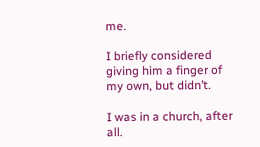me.

I briefly considered giving him a finger of my own, but didn’t.

I was in a church, after all.